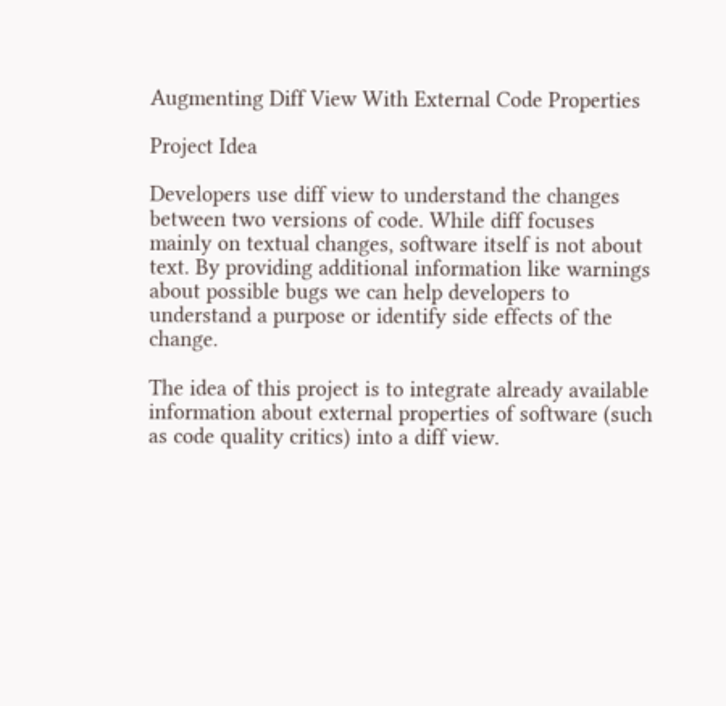Augmenting Diff View With External Code Properties

Project Idea

Developers use diff view to understand the changes between two versions of code. While diff focuses mainly on textual changes, software itself is not about text. By providing additional information like warnings about possible bugs we can help developers to understand a purpose or identify side effects of the change.

The idea of this project is to integrate already available information about external properties of software (such as code quality critics) into a diff view.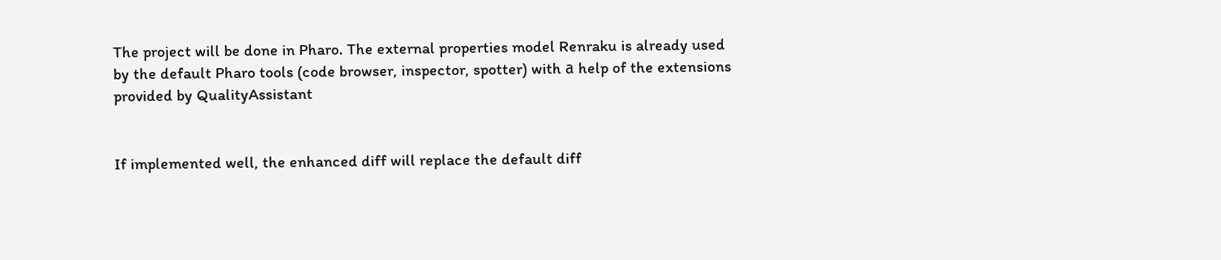The project will be done in Pharo. The external properties model Renraku is already used by the default Pharo tools (code browser, inspector, spotter) with а help of the extensions provided by QualityAssistant


If implemented well, the enhanced diff will replace the default diff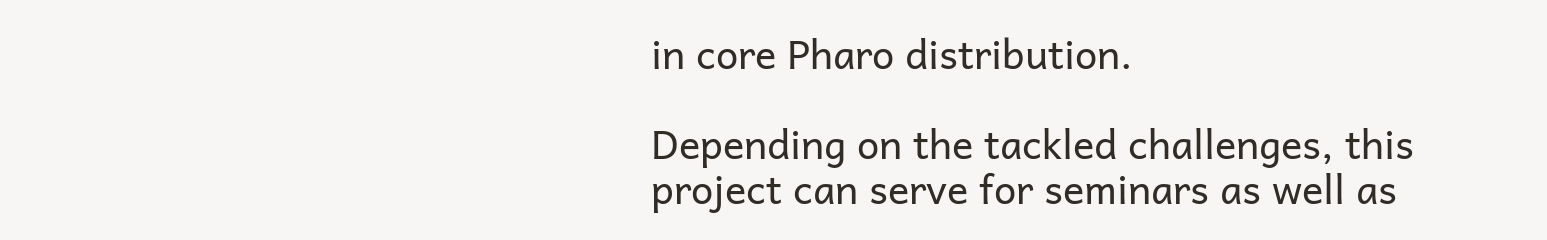in core Pharo distribution.

Depending on the tackled challenges, this project can serve for seminars as well as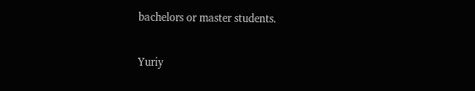bachelors or master students.


Yuriy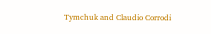Tymchuk and Claudio Corrodi